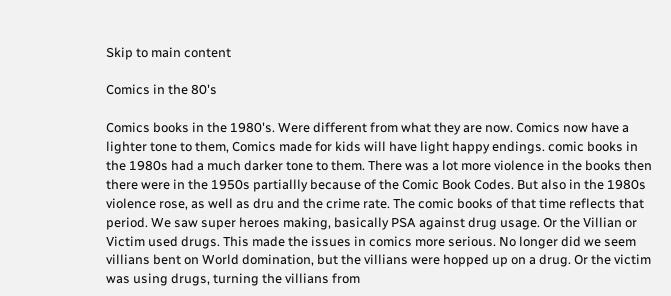Skip to main content

Comics in the 80's

Comics books in the 1980's. Were different from what they are now. Comics now have a lighter tone to them, Comics made for kids will have light happy endings. comic books in the 1980s had a much darker tone to them. There was a lot more violence in the books then there were in the 1950s partiallly because of the Comic Book Codes. But also in the 1980s violence rose, as well as dru and the crime rate. The comic books of that time reflects that period. We saw super heroes making, basically PSA against drug usage. Or the Villian or Victim used drugs. This made the issues in comics more serious. No longer did we seem villians bent on World domination, but the villians were hopped up on a drug. Or the victim was using drugs, turning the villians from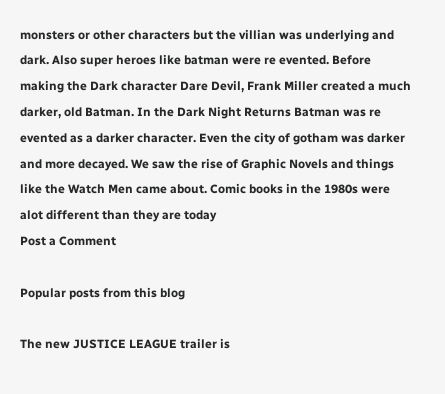monsters or other characters but the villian was underlying and dark. Also super heroes like batman were re evented. Before making the Dark character Dare Devil, Frank Miller created a much darker, old Batman. In the Dark Night Returns Batman was re evented as a darker character. Even the city of gotham was darker and more decayed. We saw the rise of Graphic Novels and things like the Watch Men came about. Comic books in the 1980s were alot different than they are today
Post a Comment

Popular posts from this blog

The new JUSTICE LEAGUE trailer is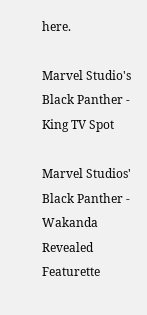here.

Marvel Studio's Black Panther - King TV Spot

Marvel Studios' Black Panther - Wakanda Revealed Featurette